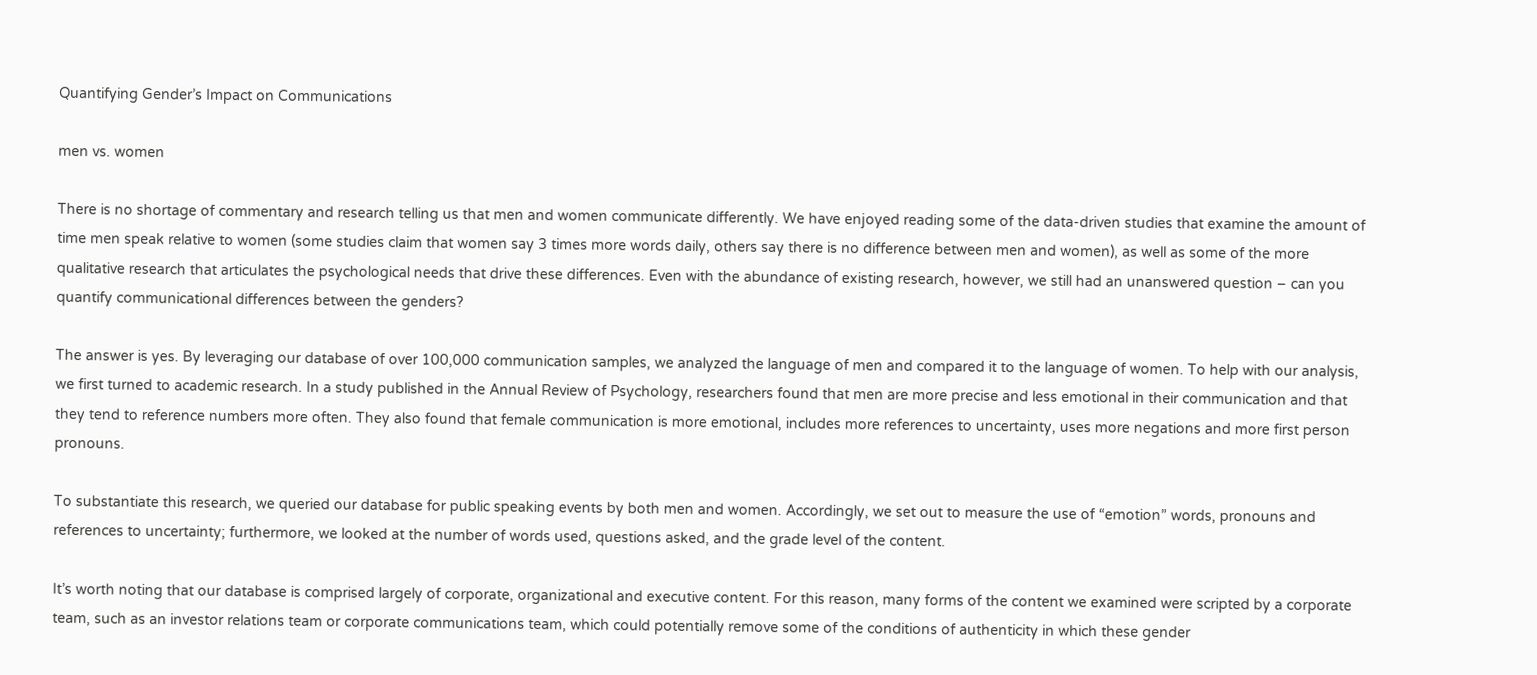Quantifying Gender’s Impact on Communications

men vs. women

There is no shortage of commentary and research telling us that men and women communicate differently. We have enjoyed reading some of the data-driven studies that examine the amount of time men speak relative to women (some studies claim that women say 3 times more words daily, others say there is no difference between men and women), as well as some of the more qualitative research that articulates the psychological needs that drive these differences. Even with the abundance of existing research, however, we still had an unanswered question – can you quantify communicational differences between the genders?

The answer is yes. By leveraging our database of over 100,000 communication samples, we analyzed the language of men and compared it to the language of women. To help with our analysis, we first turned to academic research. In a study published in the Annual Review of Psychology, researchers found that men are more precise and less emotional in their communication and that they tend to reference numbers more often. They also found that female communication is more emotional, includes more references to uncertainty, uses more negations and more first person pronouns.

To substantiate this research, we queried our database for public speaking events by both men and women. Accordingly, we set out to measure the use of “emotion” words, pronouns and references to uncertainty; furthermore, we looked at the number of words used, questions asked, and the grade level of the content.

It’s worth noting that our database is comprised largely of corporate, organizational and executive content. For this reason, many forms of the content we examined were scripted by a corporate team, such as an investor relations team or corporate communications team, which could potentially remove some of the conditions of authenticity in which these gender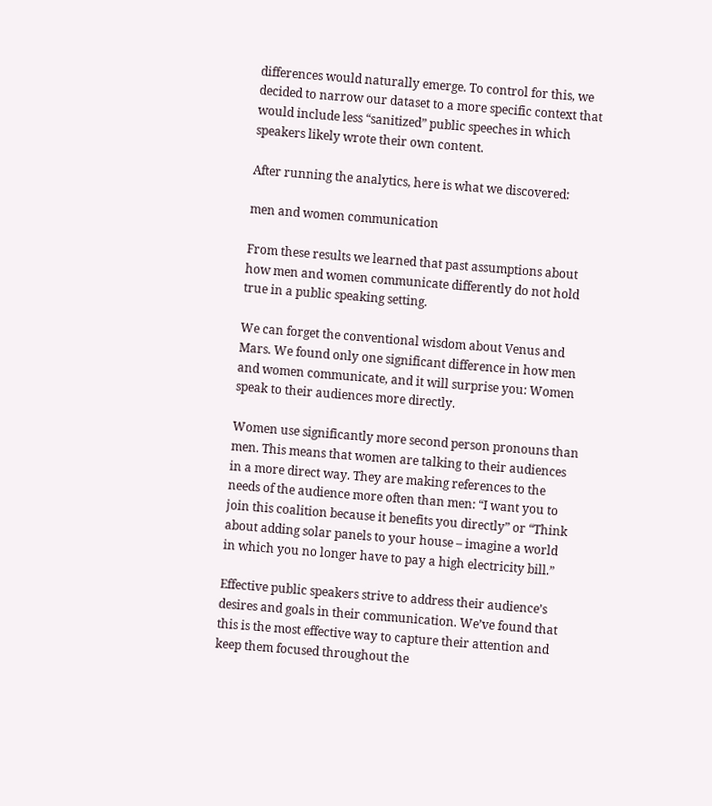differences would naturally emerge. To control for this, we decided to narrow our dataset to a more specific context that would include less “sanitized” public speeches in which speakers likely wrote their own content.

After running the analytics, here is what we discovered:

men and women communication

From these results we learned that past assumptions about how men and women communicate differently do not hold true in a public speaking setting.

We can forget the conventional wisdom about Venus and Mars. We found only one significant difference in how men and women communicate, and it will surprise you: Women speak to their audiences more directly.

Women use significantly more second person pronouns than men. This means that women are talking to their audiences in a more direct way. They are making references to the needs of the audience more often than men: “I want you to join this coalition because it benefits you directly” or “Think about adding solar panels to your house – imagine a world in which you no longer have to pay a high electricity bill.”

Effective public speakers strive to address their audience’s desires and goals in their communication. We’ve found that this is the most effective way to capture their attention and keep them focused throughout the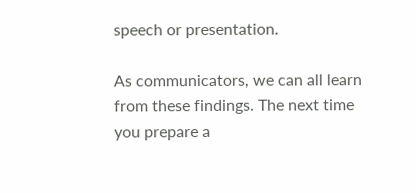speech or presentation.

As communicators, we can all learn from these findings. The next time you prepare a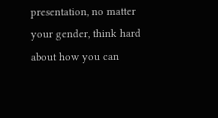presentation, no matter your gender, think hard about how you can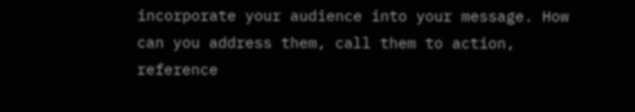incorporate your audience into your message. How can you address them, call them to action, reference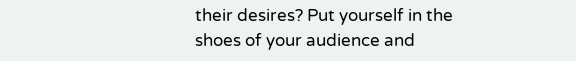their desires? Put yourself in the shoes of your audience and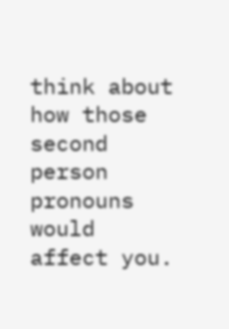think about how those second person pronouns would affect you.